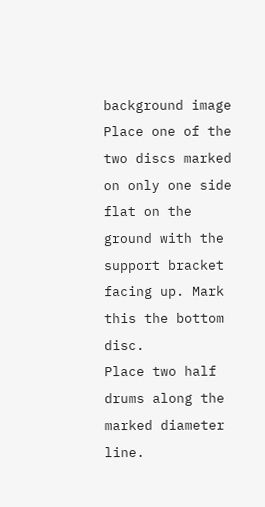background image
Place one of the two discs marked on only one side flat on the ground with the support bracket
facing up. Mark this the bottom disc.
Place two half drums along the marked diameter line.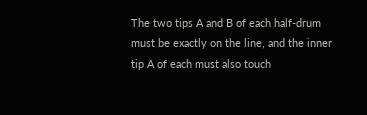The two tips A and B of each half-drum
must be exactly on the line, and the inner tip A of each must also touch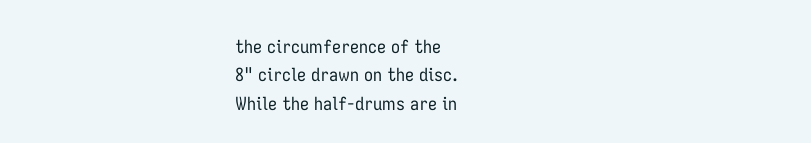the circumference of the
8" circle drawn on the disc.
While the half-drums are in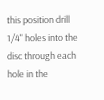this position drill 1/4" holes into the disc through each hole in the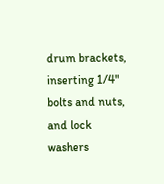drum brackets, inserting 1/4" bolts and nuts, and lock washers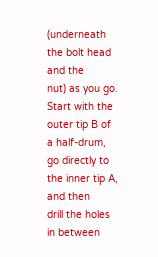(underneath the bolt head and the
nut) as you go. Start with the outer tip B of a half-drum, go directly to the inner tip A, and then
drill the holes in between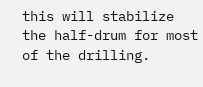this will stabilize the half-drum for most of the drilling.